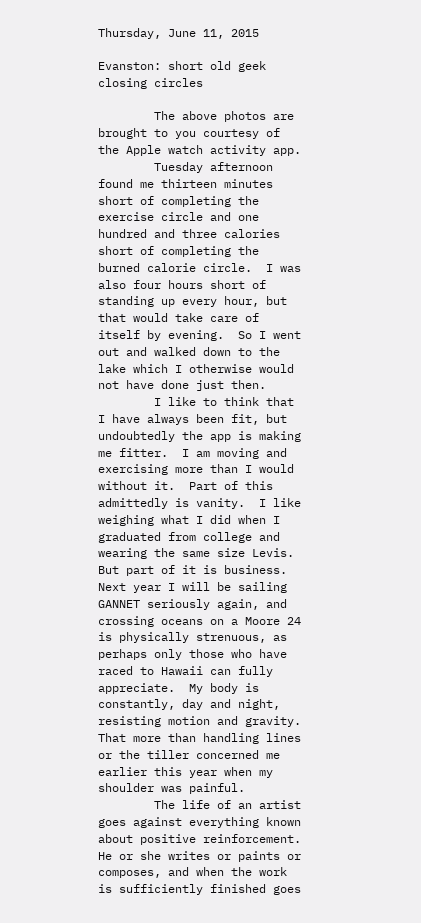Thursday, June 11, 2015

Evanston: short old geek closing circles

        The above photos are brought to you courtesy of the Apple watch activity app.
        Tuesday afternoon found me thirteen minutes short of completing the exercise circle and one hundred and three calories short of completing the burned calorie circle.  I was also four hours short of standing up every hour, but that would take care of itself by evening.  So I went out and walked down to the lake which I otherwise would not have done just then.
        I like to think that I have always been fit, but undoubtedly the app is making me fitter.  I am moving and exercising more than I would without it.  Part of this admittedly is vanity.  I like weighing what I did when I graduated from college and wearing the same size Levis.  But part of it is business.  Next year I will be sailing GANNET seriously again, and crossing oceans on a Moore 24 is physically strenuous, as perhaps only those who have raced to Hawaii can fully appreciate.  My body is constantly, day and night, resisting motion and gravity.  That more than handling lines or the tiller concerned me earlier this year when my shoulder was painful.
        The life of an artist goes against everything known about positive reinforcement.  He or she writes or paints or composes, and when the work is sufficiently finished goes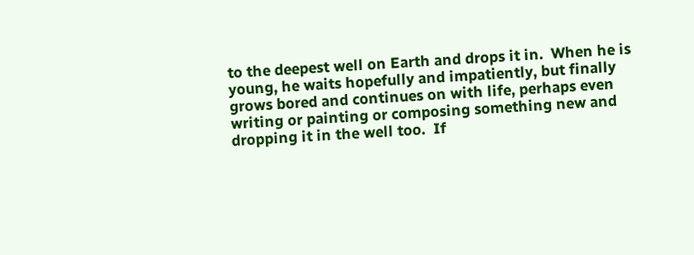to the deepest well on Earth and drops it in.  When he is young, he waits hopefully and impatiently, but finally grows bored and continues on with life, perhaps even writing or painting or composing something new and dropping it in the well too.  If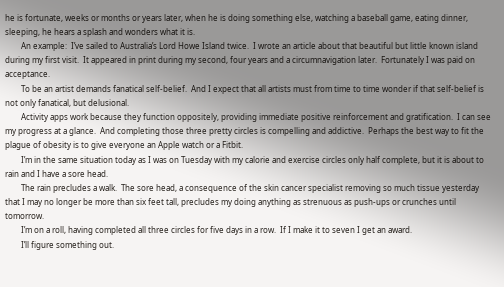he is fortunate, weeks or months or years later, when he is doing something else, watching a baseball game, eating dinner, sleeping, he hears a splash and wonders what it is.
        An example:  I’ve sailed to Australia’s Lord Howe Island twice.  I wrote an article about that beautiful but little known island during my first visit.  It appeared in print during my second, four years and a circumnavigation later.  Fortunately I was paid on acceptance.
        To be an artist demands fanatical self-belief.  And I expect that all artists must from time to time wonder if that self-belief is not only fanatical, but delusional.
        Activity apps work because they function oppositely, providing immediate positive reinforcement and gratification.  I can see my progress at a glance.  And completing those three pretty circles is compelling and addictive.  Perhaps the best way to fit the plague of obesity is to give everyone an Apple watch or a Fitbit.
        I’m in the same situation today as I was on Tuesday with my calorie and exercise circles only half complete, but it is about to rain and I have a sore head.
        The rain precludes a walk.  The sore head, a consequence of the skin cancer specialist removing so much tissue yesterday that I may no longer be more than six feet tall, precludes my doing anything as strenuous as push-ups or crunches until tomorrow.
        I’m on a roll, having completed all three circles for five days in a row.  If I make it to seven I get an award.
        I’ll figure something out.